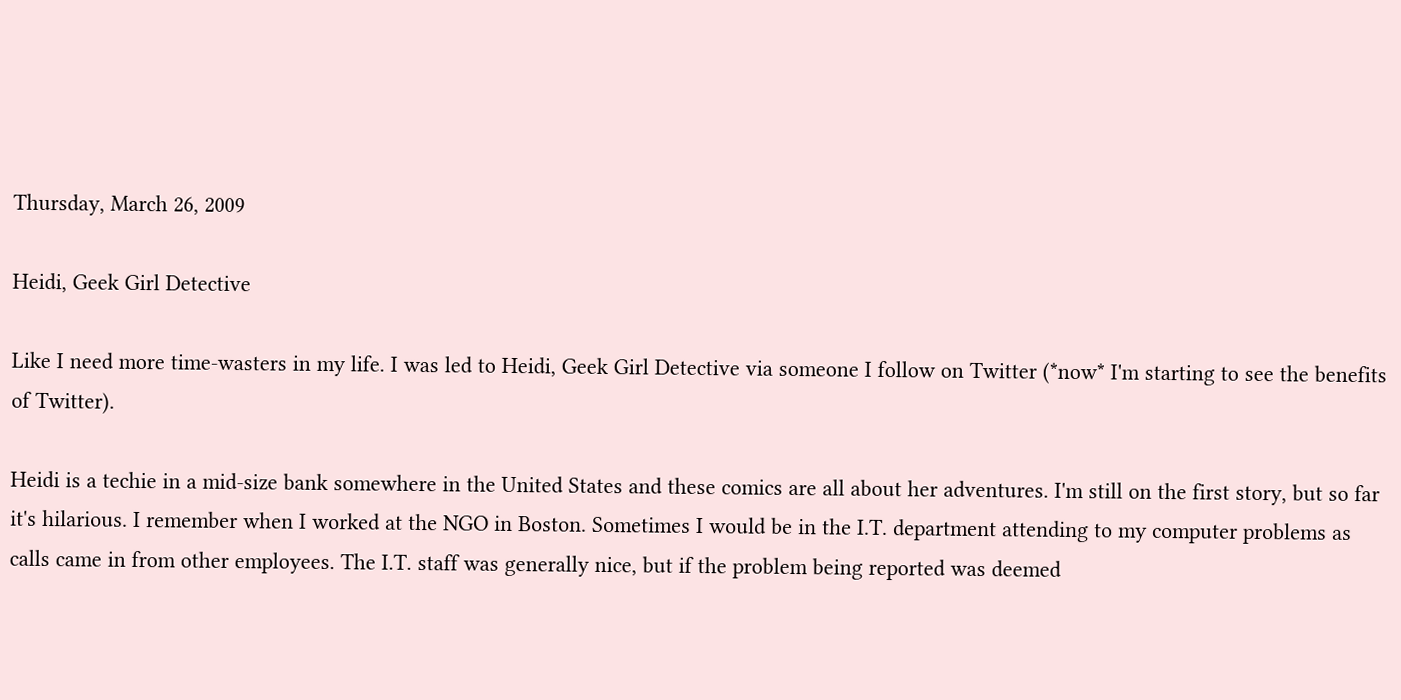Thursday, March 26, 2009

Heidi, Geek Girl Detective

Like I need more time-wasters in my life. I was led to Heidi, Geek Girl Detective via someone I follow on Twitter (*now* I'm starting to see the benefits of Twitter).

Heidi is a techie in a mid-size bank somewhere in the United States and these comics are all about her adventures. I'm still on the first story, but so far it's hilarious. I remember when I worked at the NGO in Boston. Sometimes I would be in the I.T. department attending to my computer problems as calls came in from other employees. The I.T. staff was generally nice, but if the problem being reported was deemed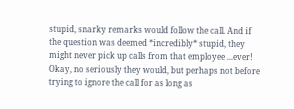stupid, snarky remarks would follow the call. And if the question was deemed *incredibly* stupid, they might never pick up calls from that employee ...ever! Okay, no seriously they would, but perhaps not before trying to ignore the call for as long as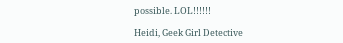possible. LOL!!!!!!

Heidi, Geek Girl Detective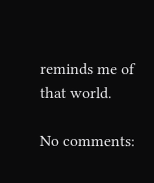reminds me of that world.

No comments: